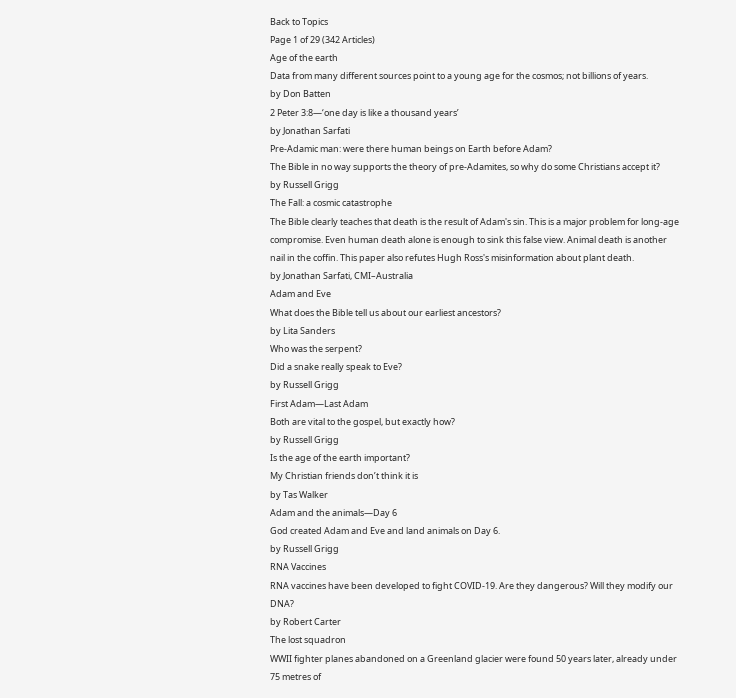Back to Topics
Page 1 of 29 (342 Articles)
Age of the earth
Data from many different sources point to a young age for the cosmos; not billions of years.
by Don Batten
2 Peter 3:8—‘one day is like a thousand years’
by Jonathan Sarfati
Pre-Adamic man: were there human beings on Earth before Adam?
The Bible in no way supports the theory of pre-Adamites, so why do some Christians accept it?
by Russell Grigg
The Fall: a cosmic catastrophe
The Bible clearly teaches that death is the result of Adam's sin. This is a major problem for long-age compromise. Even human death alone is enough to sink this false view. Animal death is another nail in the coffin. This paper also refutes Hugh Ross's misinformation about plant death.
by Jonathan Sarfati, CMI–Australia
Adam and Eve
What does the Bible tell us about our earliest ancestors?
by Lita Sanders
Who was the serpent?
Did a snake really speak to Eve?
by Russell Grigg
First Adam—Last Adam
Both are vital to the gospel, but exactly how?
by Russell Grigg
Is the age of the earth important?
My Christian friends don’t think it is
by Tas Walker
Adam and the animals—Day 6
God created Adam and Eve and land animals on Day 6.
by Russell Grigg
RNA Vaccines
RNA vaccines have been developed to fight COVID-19. Are they dangerous? Will they modify our DNA?
by Robert Carter
The lost squadron
WWII fighter planes abandoned on a Greenland glacier were found 50 years later, already under 75 metres of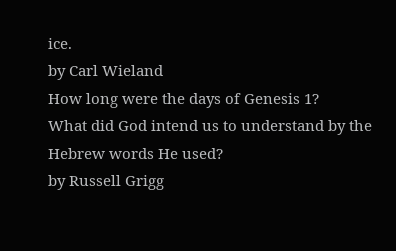ice.
by Carl Wieland
How long were the days of Genesis 1?
What did God intend us to understand by the Hebrew words He used?
by Russell Grigg